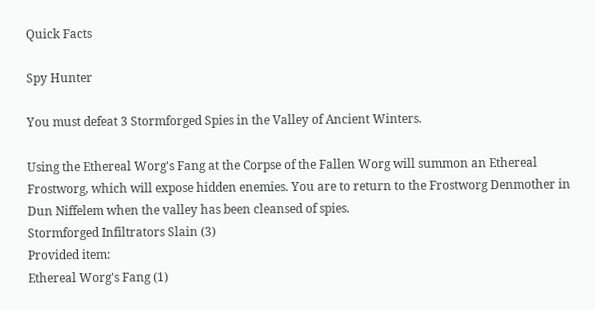Quick Facts

Spy Hunter

You must defeat 3 Stormforged Spies in the Valley of Ancient Winters.

Using the Ethereal Worg's Fang at the Corpse of the Fallen Worg will summon an Ethereal Frostworg, which will expose hidden enemies. You are to return to the Frostworg Denmother in Dun Niffelem when the valley has been cleansed of spies.
Stormforged Infiltrators Slain (3)
Provided item:
Ethereal Worg's Fang (1)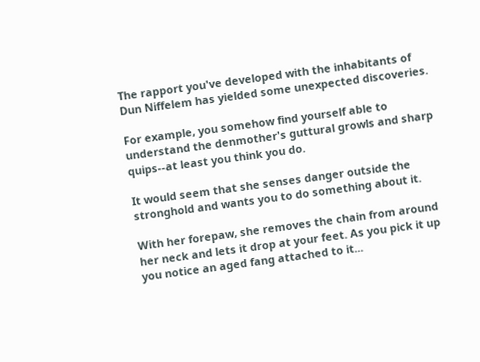The rapport you've developed with the inhabitants of Dun Niffelem has yielded some unexpected discoveries.

For example, you somehow find yourself able to understand the denmother's guttural growls and sharp quips--at least you think you do.

It would seem that she senses danger outside the stronghold and wants you to do something about it.

With her forepaw, she removes the chain from around her neck and lets it drop at your feet. As you pick it up you notice an aged fang attached to it...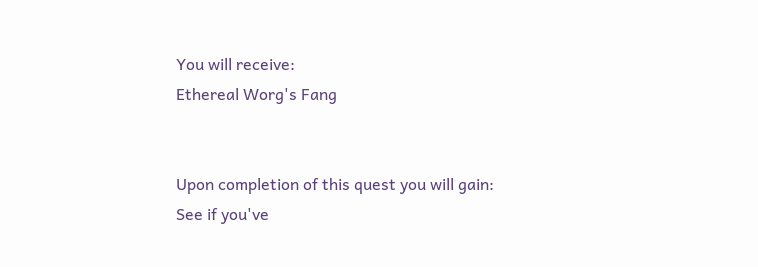You will receive:
Ethereal Worg's Fang


Upon completion of this quest you will gain:
See if you've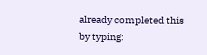already completed this by typing: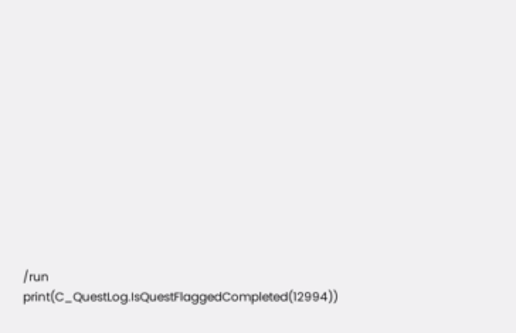/run print(C_QuestLog.IsQuestFlaggedCompleted(12994))